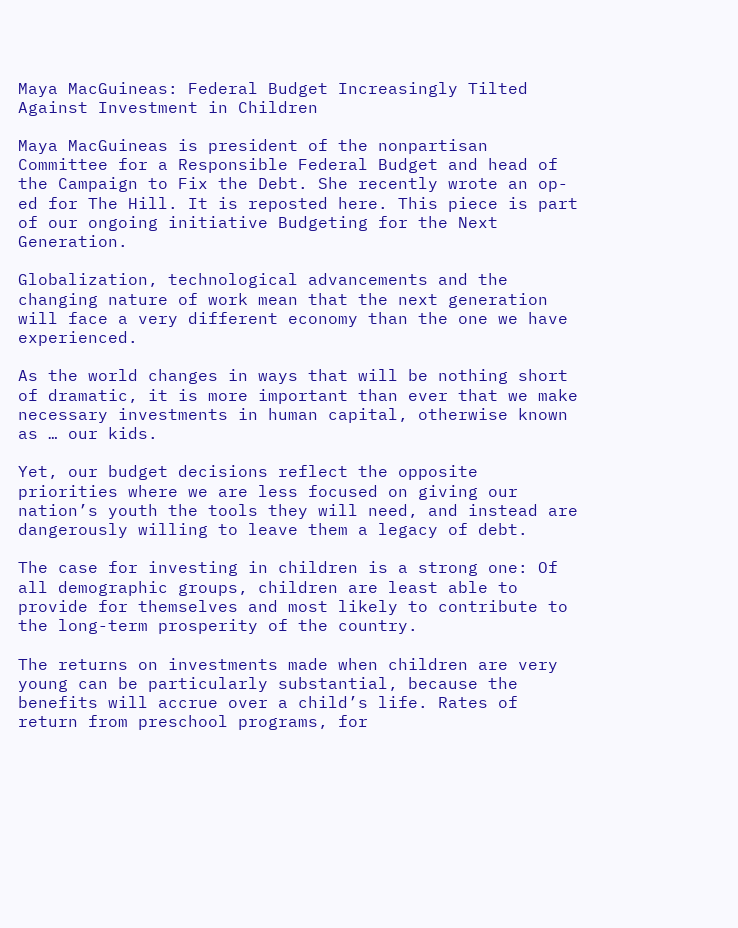Maya MacGuineas: Federal Budget Increasingly Tilted Against Investment in Children

Maya MacGuineas is president of the nonpartisan Committee for a Responsible Federal Budget and head of the Campaign to Fix the Debt. She recently wrote an op-ed for The Hill. It is reposted here. This piece is part of our ongoing initiative Budgeting for the Next Generation.

Globalization, technological advancements and the changing nature of work mean that the next generation will face a very different economy than the one we have experienced.

As the world changes in ways that will be nothing short of dramatic, it is more important than ever that we make necessary investments in human capital, otherwise known as … our kids.

Yet, our budget decisions reflect the opposite priorities where we are less focused on giving our nation’s youth the tools they will need, and instead are dangerously willing to leave them a legacy of debt.

The case for investing in children is a strong one: Of all demographic groups, children are least able to provide for themselves and most likely to contribute to the long-term prosperity of the country.

The returns on investments made when children are very young can be particularly substantial, because the benefits will accrue over a child’s life. Rates of return from preschool programs, for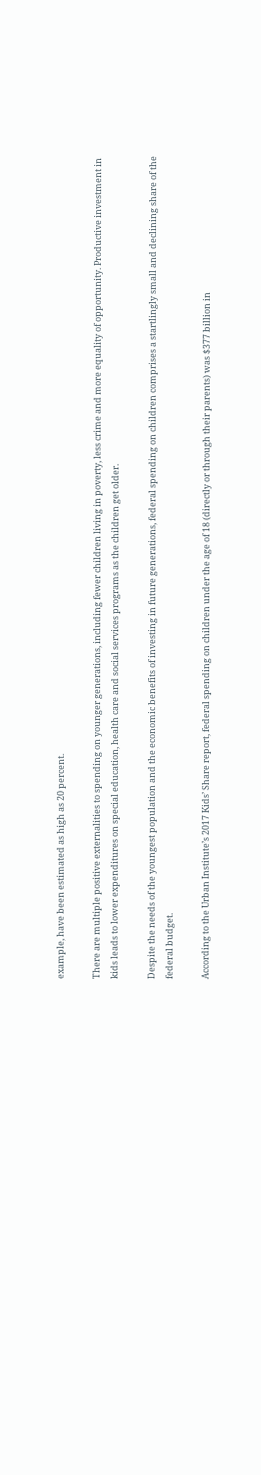example, have been estimated as high as 20 percent.

There are multiple positive externalities to spending on younger generations, including fewer children living in poverty, less crime and more equality of opportunity. Productive investment in kids leads to lower expenditures on special education, health care and social services programs as the children get older.

Despite the needs of the youngest population and the economic benefits of investing in future generations, federal spending on children comprises a startlingly small and declining share of the federal budget.

According to the Urban Institute’s 2017 Kids’ Share report, federal spending on children under the age of 18 (directly or through their parents) was $377 billion in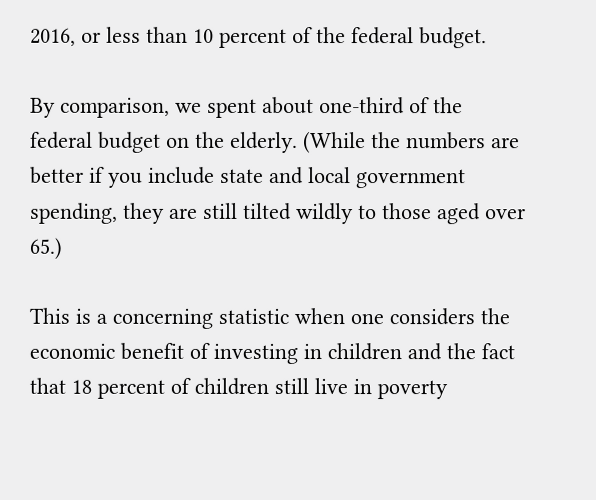2016, or less than 10 percent of the federal budget.

By comparison, we spent about one-third of the federal budget on the elderly. (While the numbers are better if you include state and local government spending, they are still tilted wildly to those aged over 65.)

This is a concerning statistic when one considers the economic benefit of investing in children and the fact that 18 percent of children still live in poverty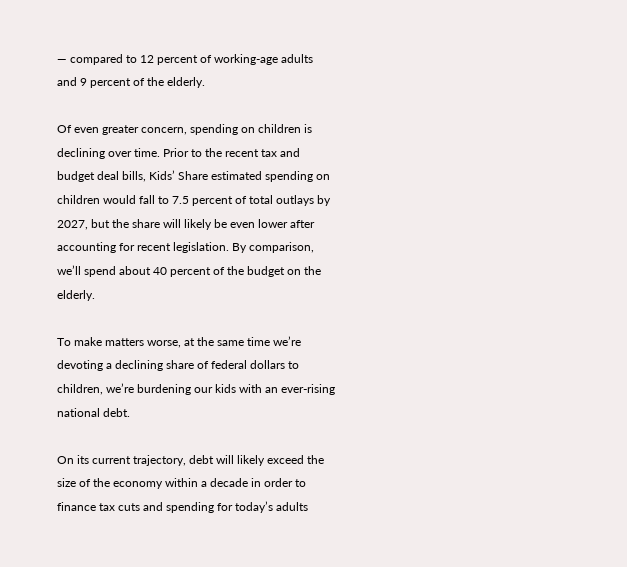— compared to 12 percent of working-age adults and 9 percent of the elderly.

Of even greater concern, spending on children is declining over time. Prior to the recent tax and budget deal bills, Kids’ Share estimated spending on children would fall to 7.5 percent of total outlays by 2027, but the share will likely be even lower after accounting for recent legislation. By comparison, we’ll spend about 40 percent of the budget on the elderly.

To make matters worse, at the same time we’re devoting a declining share of federal dollars to children, we’re burdening our kids with an ever-rising national debt.

On its current trajectory, debt will likely exceed the size of the economy within a decade in order to finance tax cuts and spending for today’s adults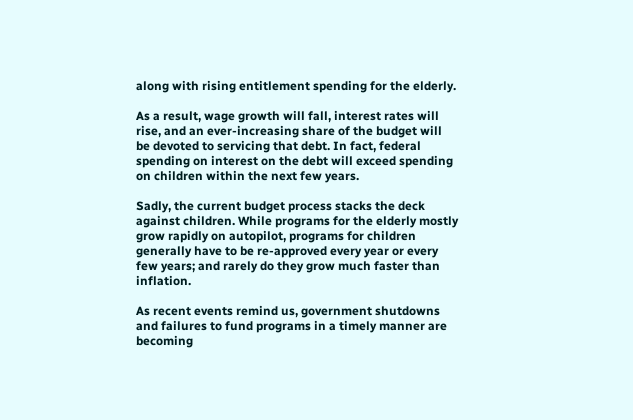along with rising entitlement spending for the elderly.

As a result, wage growth will fall, interest rates will rise, and an ever-increasing share of the budget will be devoted to servicing that debt. In fact, federal spending on interest on the debt will exceed spending on children within the next few years.

Sadly, the current budget process stacks the deck against children. While programs for the elderly mostly grow rapidly on autopilot, programs for children generally have to be re-approved every year or every few years; and rarely do they grow much faster than inflation.

As recent events remind us, government shutdowns and failures to fund programs in a timely manner are becoming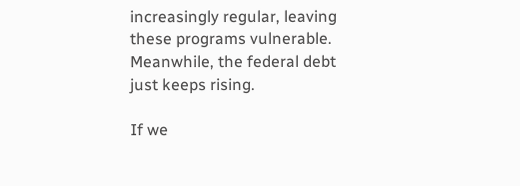increasingly regular, leaving these programs vulnerable. Meanwhile, the federal debt just keeps rising.

If we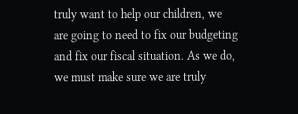truly want to help our children, we are going to need to fix our budgeting and fix our fiscal situation. As we do, we must make sure we are truly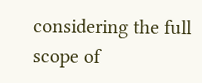considering the full scope of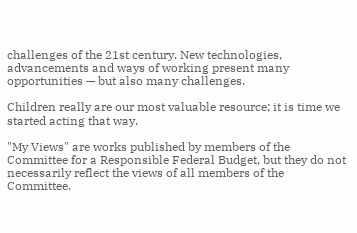challenges of the 21st century. New technologies, advancements and ways of working present many opportunities — but also many challenges.

Children really are our most valuable resource; it is time we started acting that way.

"My Views" are works published by members of the Committee for a Responsible Federal Budget, but they do not necessarily reflect the views of all members of the Committee.